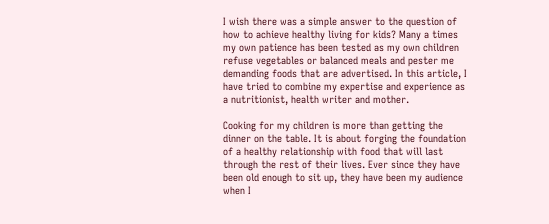I wish there was a simple answer to the question of how to achieve healthy living for kids? Many a times my own patience has been tested as my own children refuse vegetables or balanced meals and pester me demanding foods that are advertised. In this article, I have tried to combine my expertise and experience as a nutritionist, health writer and mother.

Cooking for my children is more than getting the dinner on the table. It is about forging the foundation of a healthy relationship with food that will last through the rest of their lives. Ever since they have been old enough to sit up, they have been my audience when I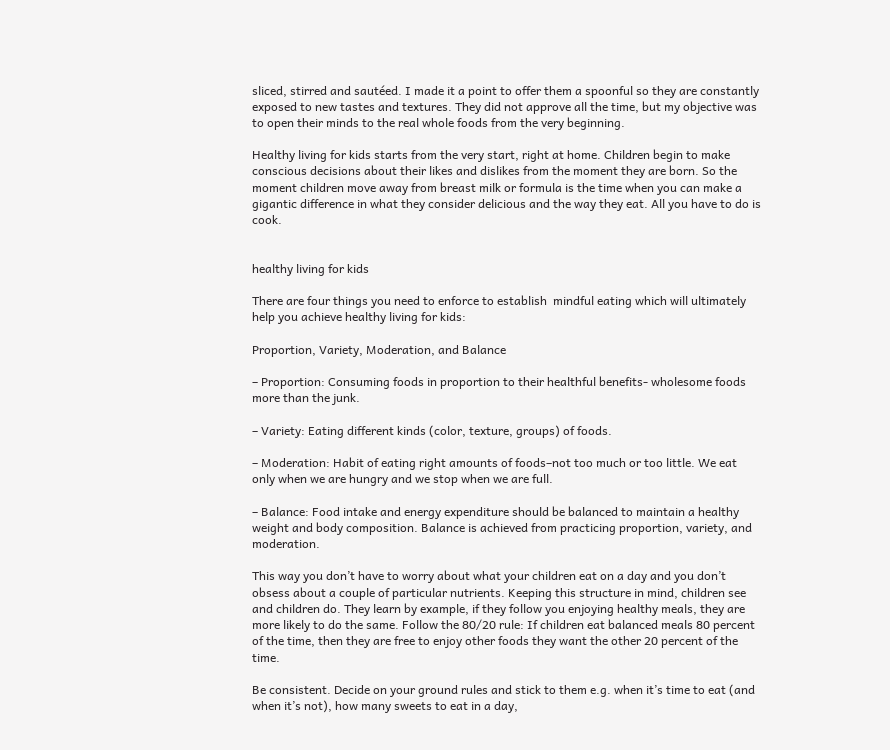sliced, stirred and sautéed. I made it a point to offer them a spoonful so they are constantly exposed to new tastes and textures. They did not approve all the time, but my objective was to open their minds to the real whole foods from the very beginning.

Healthy living for kids starts from the very start, right at home. Children begin to make conscious decisions about their likes and dislikes from the moment they are born. So the moment children move away from breast milk or formula is the time when you can make a gigantic difference in what they consider delicious and the way they eat. All you have to do is cook.


healthy living for kids

There are four things you need to enforce to establish  mindful eating which will ultimately help you achieve healthy living for kids:

Proportion, Variety, Moderation, and Balance

– Proportion: Consuming foods in proportion to their healthful benefits- wholesome foods more than the junk.

– Variety: Eating different kinds (color, texture, groups) of foods.

– Moderation: Habit of eating right amounts of foods–not too much or too little. We eat only when we are hungry and we stop when we are full.

– Balance: Food intake and energy expenditure should be balanced to maintain a healthy weight and body composition. Balance is achieved from practicing proportion, variety, and moderation.

This way you don’t have to worry about what your children eat on a day and you don’t obsess about a couple of particular nutrients. Keeping this structure in mind, children see and children do. They learn by example, if they follow you enjoying healthy meals, they are more likely to do the same. Follow the 80/20 rule: If children eat balanced meals 80 percent of the time, then they are free to enjoy other foods they want the other 20 percent of the time.

Be consistent. Decide on your ground rules and stick to them e.g. when it’s time to eat (and when it’s not), how many sweets to eat in a day,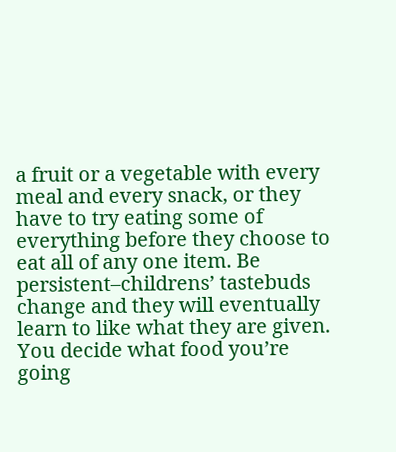a fruit or a vegetable with every meal and every snack, or they have to try eating some of everything before they choose to eat all of any one item. Be persistent–childrens’ tastebuds change and they will eventually learn to like what they are given. You decide what food you’re going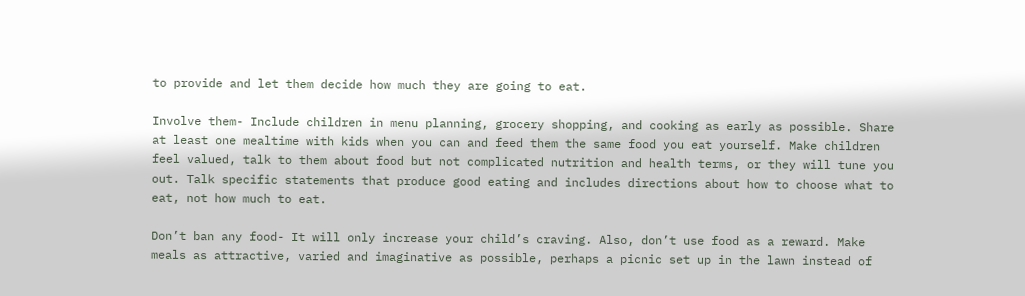to provide and let them decide how much they are going to eat.

Involve them- Include children in menu planning, grocery shopping, and cooking as early as possible. Share at least one mealtime with kids when you can and feed them the same food you eat yourself. Make children feel valued, talk to them about food but not complicated nutrition and health terms, or they will tune you out. Talk specific statements that produce good eating and includes directions about how to choose what to eat, not how much to eat.

Don’t ban any food- It will only increase your child’s craving. Also, don’t use food as a reward. Make meals as attractive, varied and imaginative as possible, perhaps a picnic set up in the lawn instead of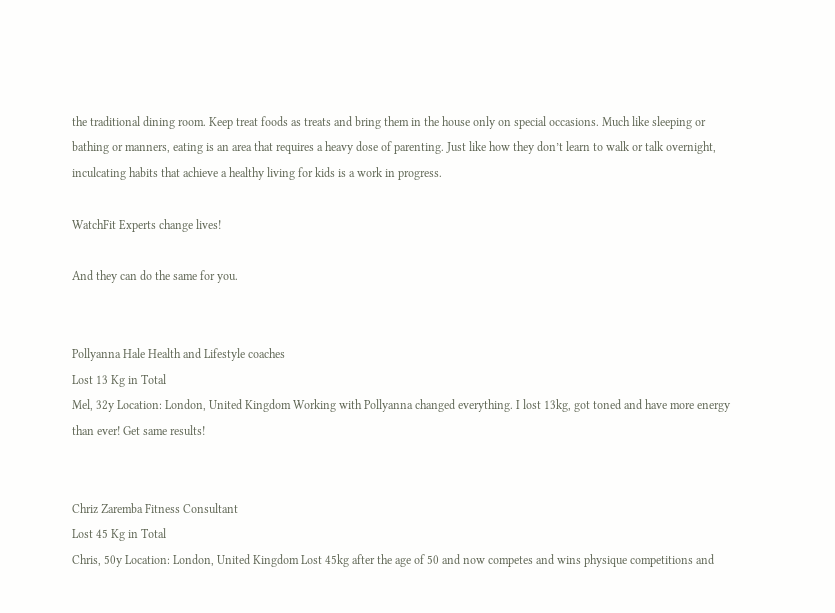the traditional dining room. Keep treat foods as treats and bring them in the house only on special occasions. Much like sleeping or bathing or manners, eating is an area that requires a heavy dose of parenting. Just like how they don’t learn to walk or talk overnight, inculcating habits that achieve a healthy living for kids is a work in progress.

WatchFit Experts change lives!

And they can do the same for you.


Pollyanna Hale Health and Lifestyle coaches
Lost 13 Kg in Total
Mel, 32y Location: London, United Kingdom Working with Pollyanna changed everything. I lost 13kg, got toned and have more energy than ever! Get same results!


Chriz Zaremba Fitness Consultant
Lost 45 Kg in Total
Chris, 50y Location: London, United Kingdom Lost 45kg after the age of 50 and now competes and wins physique competitions and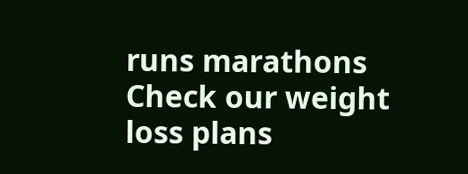runs marathons Check our weight loss plans